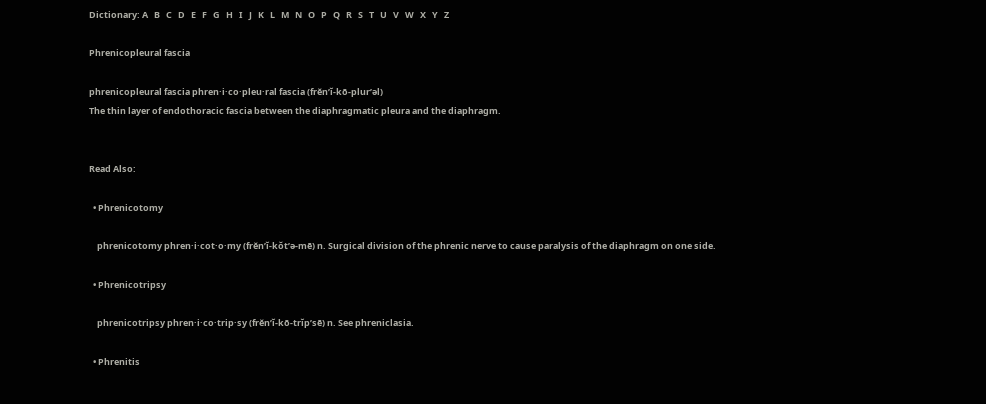Dictionary: A   B   C   D   E   F   G   H   I   J   K   L   M   N   O   P   Q   R   S   T   U   V   W   X   Y   Z

Phrenicopleural fascia

phrenicopleural fascia phren·i·co·pleu·ral fascia (frěn’ĭ-kō-plur’əl)
The thin layer of endothoracic fascia between the diaphragmatic pleura and the diaphragm.


Read Also:

  • Phrenicotomy

    phrenicotomy phren·i·cot·o·my (frěn’ĭ-kŏt’ə-mē) n. Surgical division of the phrenic nerve to cause paralysis of the diaphragm on one side.

  • Phrenicotripsy

    phrenicotripsy phren·i·co·trip·sy (frěn’ĭ-kō-trĭp’sē) n. See phreniclasia.

  • Phrenitis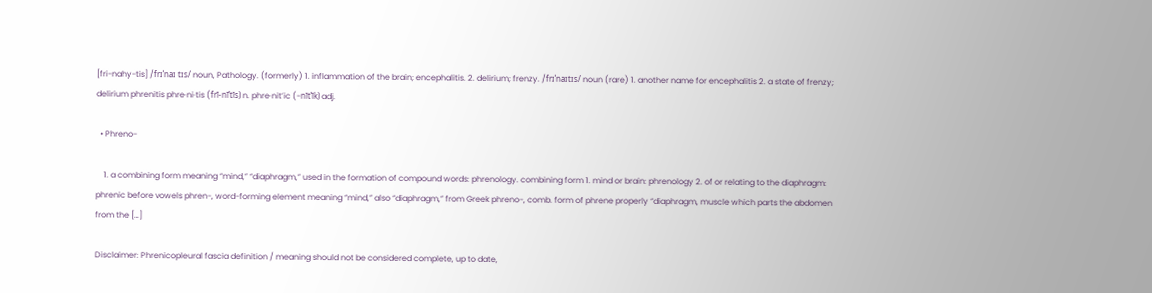[fri-nahy-tis] /frɪˈnaɪ tɪs/ noun, Pathology. (formerly) 1. inflammation of the brain; encephalitis. 2. delirium; frenzy. /frɪˈnaɪtɪs/ noun (rare) 1. another name for encephalitis 2. a state of frenzy; delirium phrenitis phre·ni·tis (frĭ-nī’tĭs) n. phre·nit’ic (-nĭt’ĭk) adj.

  • Phreno-

    1. a combining form meaning “mind,” “diaphragm,” used in the formation of compound words: phrenology. combining form 1. mind or brain: phrenology 2. of or relating to the diaphragm: phrenic before vowels phren-, word-forming element meaning “mind,” also “diaphragm,” from Greek phreno-, comb. form of phrene properly “diaphragm, muscle which parts the abdomen from the […]

Disclaimer: Phrenicopleural fascia definition / meaning should not be considered complete, up to date,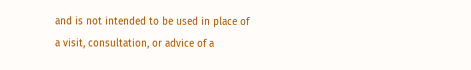and is not intended to be used in place of a visit, consultation, or advice of a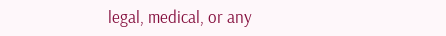legal, medical, or any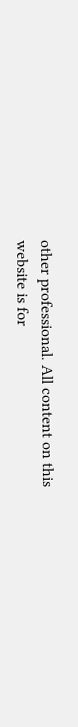other professional. All content on this website is for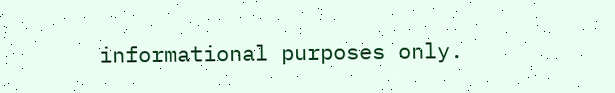informational purposes only.